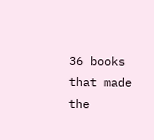36 books that made the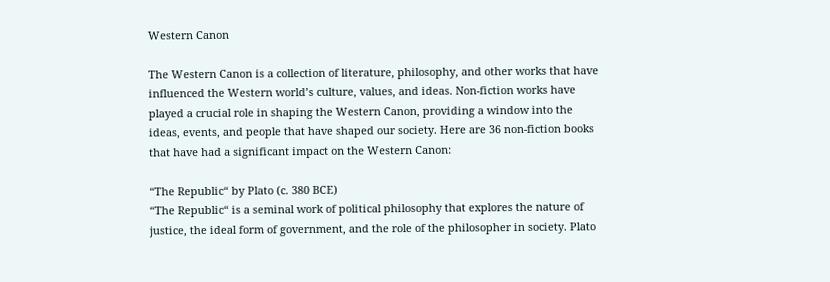Western Canon

The Western Canon is a collection of literature, philosophy, and other works that have influenced the Western world’s culture, values, and ideas. Non-fiction works have played a crucial role in shaping the Western Canon, providing a window into the ideas, events, and people that have shaped our society. Here are 36 non-fiction books that have had a significant impact on the Western Canon:

“The Republic“ by Plato (c. 380 BCE)
“The Republic“ is a seminal work of political philosophy that explores the nature of justice, the ideal form of government, and the role of the philosopher in society. Plato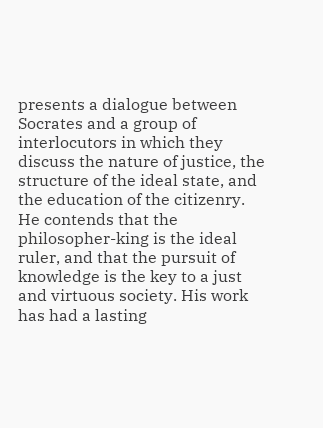presents a dialogue between Socrates and a group of interlocutors in which they discuss the nature of justice, the structure of the ideal state, and the education of the citizenry. He contends that the philosopher-king is the ideal ruler, and that the pursuit of knowledge is the key to a just and virtuous society. His work has had a lasting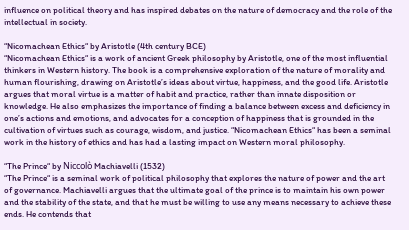influence on political theory and has inspired debates on the nature of democracy and the role of the intellectual in society.

“Nicomachean Ethics“ by Aristotle (4th century BCE)
“Nicomachean Ethics“ is a work of ancient Greek philosophy by Aristotle, one of the most influential thinkers in Western history. The book is a comprehensive exploration of the nature of morality and human flourishing, drawing on Aristotle’s ideas about virtue, happiness, and the good life. Aristotle argues that moral virtue is a matter of habit and practice, rather than innate disposition or knowledge. He also emphasizes the importance of finding a balance between excess and deficiency in one’s actions and emotions, and advocates for a conception of happiness that is grounded in the cultivation of virtues such as courage, wisdom, and justice. “Nicomachean Ethics“ has been a seminal work in the history of ethics and has had a lasting impact on Western moral philosophy.

“The Prince“ by Niccolò Machiavelli (1532)
“The Prince“ is a seminal work of political philosophy that explores the nature of power and the art of governance. Machiavelli argues that the ultimate goal of the prince is to maintain his own power and the stability of the state, and that he must be willing to use any means necessary to achieve these ends. He contends that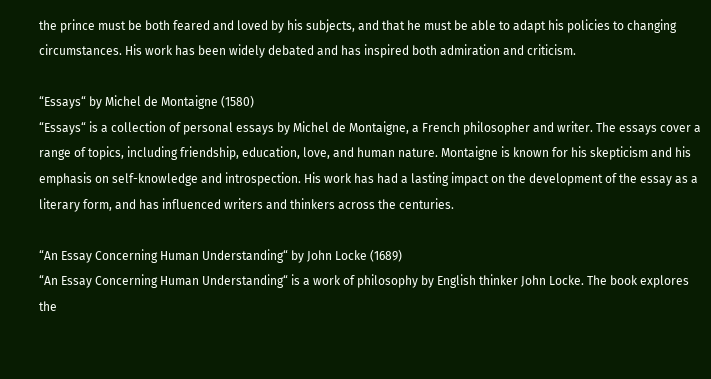the prince must be both feared and loved by his subjects, and that he must be able to adapt his policies to changing circumstances. His work has been widely debated and has inspired both admiration and criticism.

“Essays“ by Michel de Montaigne (1580)
“Essays“ is a collection of personal essays by Michel de Montaigne, a French philosopher and writer. The essays cover a range of topics, including friendship, education, love, and human nature. Montaigne is known for his skepticism and his emphasis on self-knowledge and introspection. His work has had a lasting impact on the development of the essay as a literary form, and has influenced writers and thinkers across the centuries.

“An Essay Concerning Human Understanding“ by John Locke (1689)
“An Essay Concerning Human Understanding“ is a work of philosophy by English thinker John Locke. The book explores the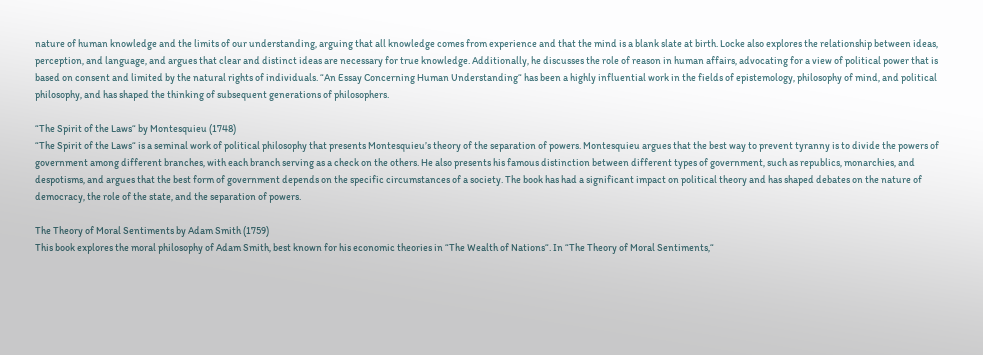nature of human knowledge and the limits of our understanding, arguing that all knowledge comes from experience and that the mind is a blank slate at birth. Locke also explores the relationship between ideas, perception, and language, and argues that clear and distinct ideas are necessary for true knowledge. Additionally, he discusses the role of reason in human affairs, advocating for a view of political power that is based on consent and limited by the natural rights of individuals. “An Essay Concerning Human Understanding“ has been a highly influential work in the fields of epistemology, philosophy of mind, and political philosophy, and has shaped the thinking of subsequent generations of philosophers.

“The Spirit of the Laws“ by Montesquieu (1748)
“The Spirit of the Laws“ is a seminal work of political philosophy that presents Montesquieu’s theory of the separation of powers. Montesquieu argues that the best way to prevent tyranny is to divide the powers of government among different branches, with each branch serving as a check on the others. He also presents his famous distinction between different types of government, such as republics, monarchies, and despotisms, and argues that the best form of government depends on the specific circumstances of a society. The book has had a significant impact on political theory and has shaped debates on the nature of democracy, the role of the state, and the separation of powers.

The Theory of Moral Sentiments by Adam Smith (1759)
This book explores the moral philosophy of Adam Smith, best known for his economic theories in “The Wealth of Nations“. In “The Theory of Moral Sentiments,“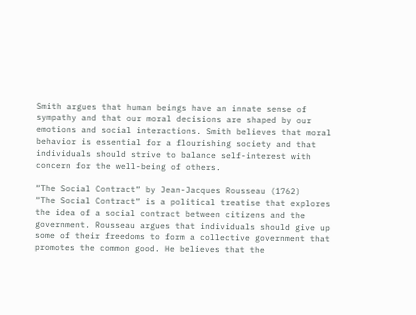Smith argues that human beings have an innate sense of sympathy and that our moral decisions are shaped by our emotions and social interactions. Smith believes that moral behavior is essential for a flourishing society and that individuals should strive to balance self-interest with concern for the well-being of others.

“The Social Contract“ by Jean-Jacques Rousseau (1762)
“The Social Contract“ is a political treatise that explores the idea of a social contract between citizens and the government. Rousseau argues that individuals should give up some of their freedoms to form a collective government that promotes the common good. He believes that the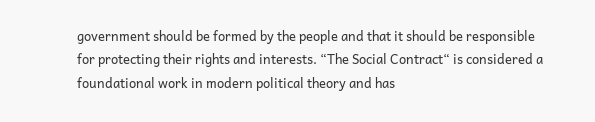government should be formed by the people and that it should be responsible for protecting their rights and interests. “The Social Contract“ is considered a foundational work in modern political theory and has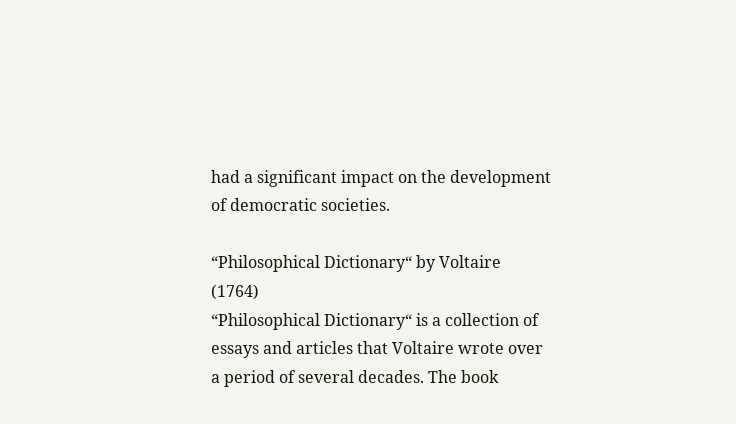had a significant impact on the development of democratic societies.

“Philosophical Dictionary“ by Voltaire (1764)
“Philosophical Dictionary“ is a collection of essays and articles that Voltaire wrote over a period of several decades. The book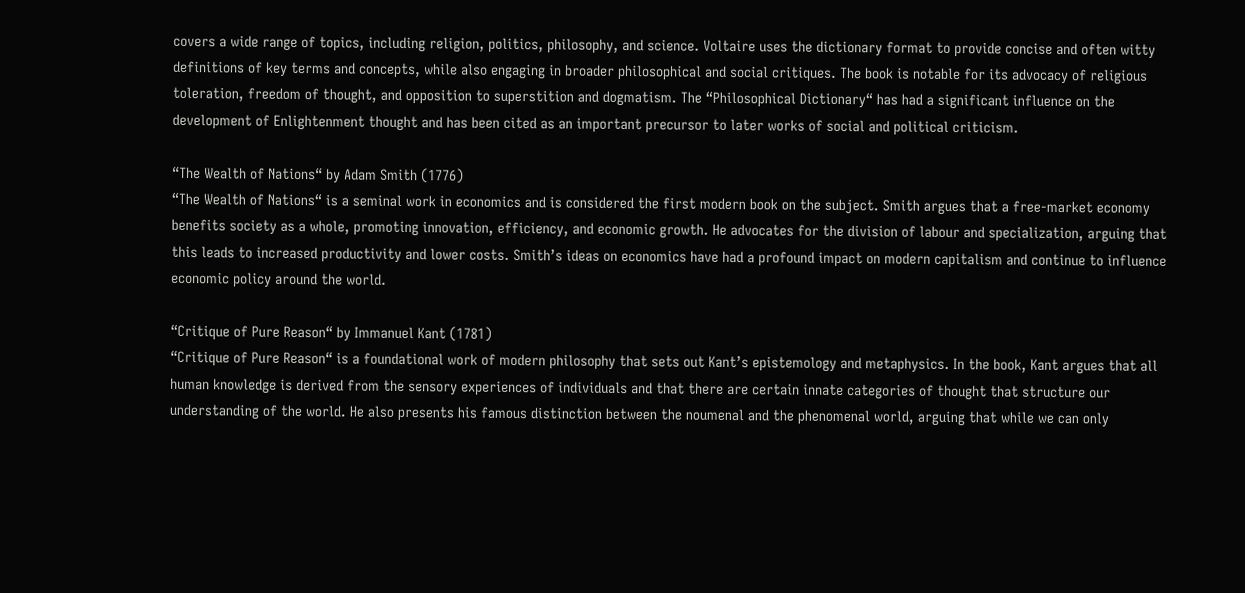covers a wide range of topics, including religion, politics, philosophy, and science. Voltaire uses the dictionary format to provide concise and often witty definitions of key terms and concepts, while also engaging in broader philosophical and social critiques. The book is notable for its advocacy of religious toleration, freedom of thought, and opposition to superstition and dogmatism. The “Philosophical Dictionary“ has had a significant influence on the development of Enlightenment thought and has been cited as an important precursor to later works of social and political criticism.

“The Wealth of Nations“ by Adam Smith (1776)
“The Wealth of Nations“ is a seminal work in economics and is considered the first modern book on the subject. Smith argues that a free-market economy benefits society as a whole, promoting innovation, efficiency, and economic growth. He advocates for the division of labour and specialization, arguing that this leads to increased productivity and lower costs. Smith’s ideas on economics have had a profound impact on modern capitalism and continue to influence economic policy around the world.

“Critique of Pure Reason“ by Immanuel Kant (1781)
“Critique of Pure Reason“ is a foundational work of modern philosophy that sets out Kant’s epistemology and metaphysics. In the book, Kant argues that all human knowledge is derived from the sensory experiences of individuals and that there are certain innate categories of thought that structure our understanding of the world. He also presents his famous distinction between the noumenal and the phenomenal world, arguing that while we can only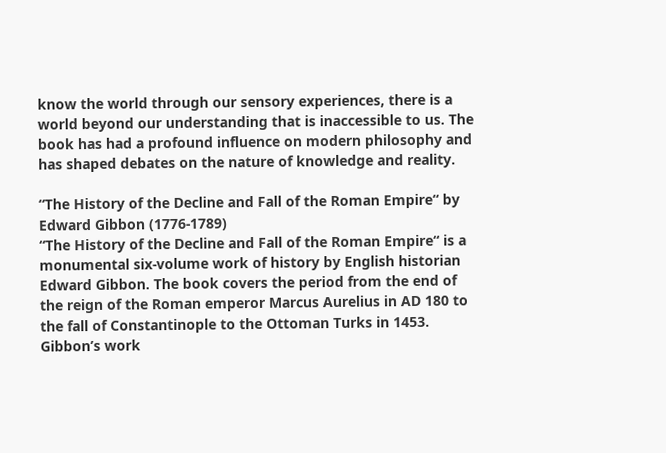know the world through our sensory experiences, there is a world beyond our understanding that is inaccessible to us. The book has had a profound influence on modern philosophy and has shaped debates on the nature of knowledge and reality.

“The History of the Decline and Fall of the Roman Empire“ by Edward Gibbon (1776-1789)
“The History of the Decline and Fall of the Roman Empire“ is a monumental six-volume work of history by English historian Edward Gibbon. The book covers the period from the end of the reign of the Roman emperor Marcus Aurelius in AD 180 to the fall of Constantinople to the Ottoman Turks in 1453. Gibbon’s work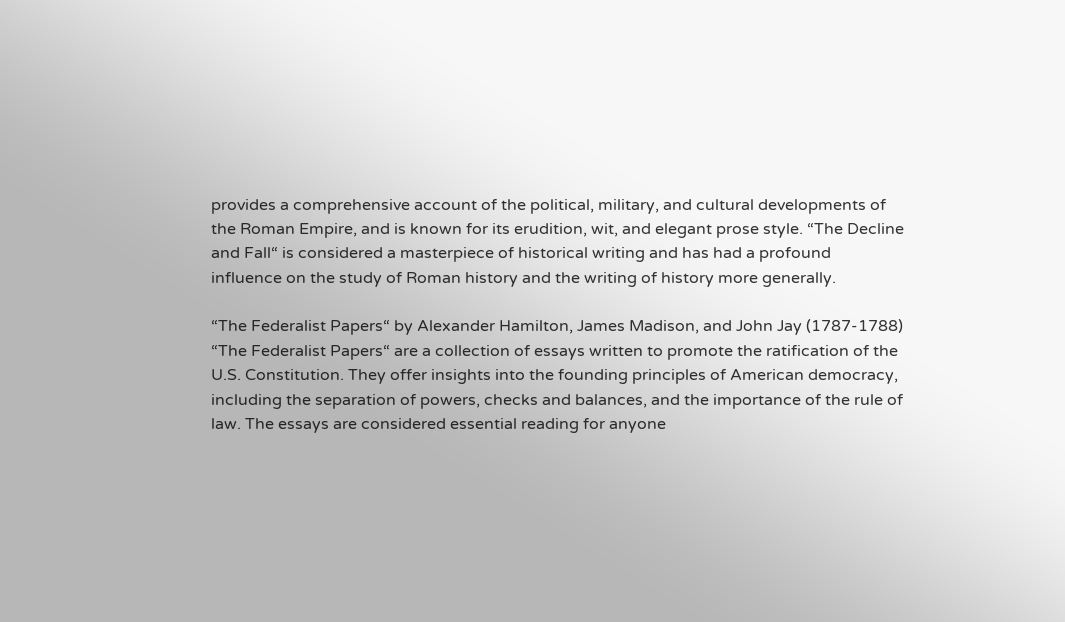provides a comprehensive account of the political, military, and cultural developments of the Roman Empire, and is known for its erudition, wit, and elegant prose style. “The Decline and Fall“ is considered a masterpiece of historical writing and has had a profound influence on the study of Roman history and the writing of history more generally.

“The Federalist Papers“ by Alexander Hamilton, James Madison, and John Jay (1787-1788)
“The Federalist Papers“ are a collection of essays written to promote the ratification of the U.S. Constitution. They offer insights into the founding principles of American democracy, including the separation of powers, checks and balances, and the importance of the rule of law. The essays are considered essential reading for anyone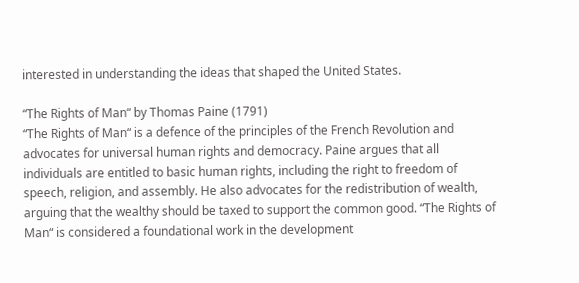interested in understanding the ideas that shaped the United States.

“The Rights of Man“ by Thomas Paine (1791)
“The Rights of Man“ is a defence of the principles of the French Revolution and advocates for universal human rights and democracy. Paine argues that all individuals are entitled to basic human rights, including the right to freedom of speech, religion, and assembly. He also advocates for the redistribution of wealth, arguing that the wealthy should be taxed to support the common good. “The Rights of Man“ is considered a foundational work in the development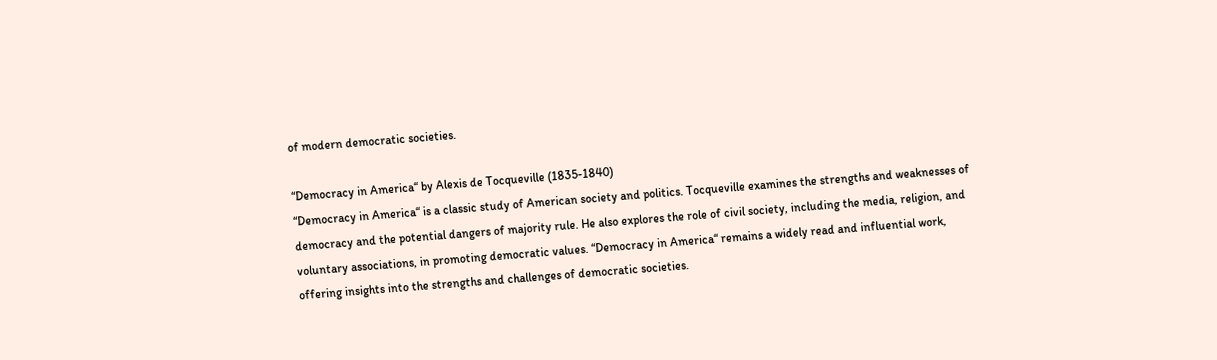of modern democratic societies.

“Democracy in America“ by Alexis de Tocqueville (1835-1840)
“Democracy in America“ is a classic study of American society and politics. Tocqueville examines the strengths and weaknesses of democracy and the potential dangers of majority rule. He also explores the role of civil society, including the media, religion, and voluntary associations, in promoting democratic values. “Democracy in America“ remains a widely read and influential work, offering insights into the strengths and challenges of democratic societies.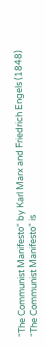“The Communist Manifesto“ by Karl Marx and Friedrich Engels (1848)
“The Communist Manifesto“ is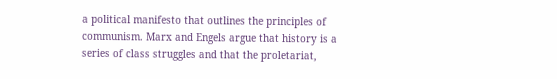a political manifesto that outlines the principles of communism. Marx and Engels argue that history is a series of class struggles and that the proletariat,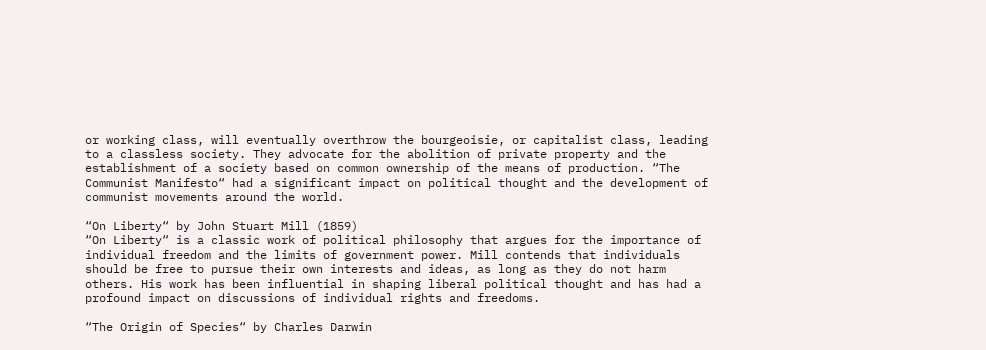or working class, will eventually overthrow the bourgeoisie, or capitalist class, leading to a classless society. They advocate for the abolition of private property and the establishment of a society based on common ownership of the means of production. “The Communist Manifesto“ had a significant impact on political thought and the development of communist movements around the world.

“On Liberty“ by John Stuart Mill (1859)
“On Liberty“ is a classic work of political philosophy that argues for the importance of individual freedom and the limits of government power. Mill contends that individuals should be free to pursue their own interests and ideas, as long as they do not harm others. His work has been influential in shaping liberal political thought and has had a profound impact on discussions of individual rights and freedoms.

“The Origin of Species“ by Charles Darwin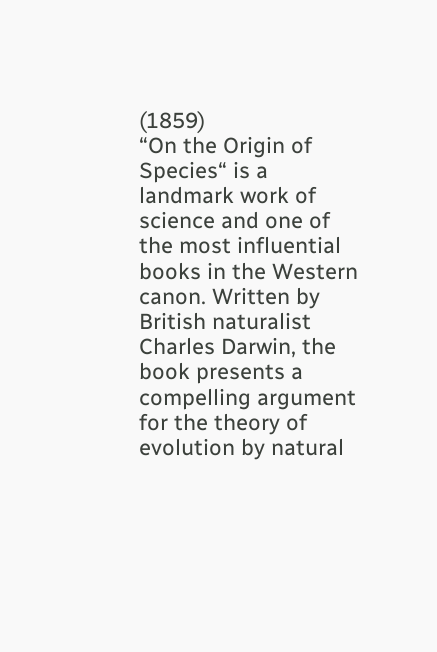(1859)
“On the Origin of Species“ is a landmark work of science and one of the most influential books in the Western canon. Written by British naturalist Charles Darwin, the book presents a compelling argument for the theory of evolution by natural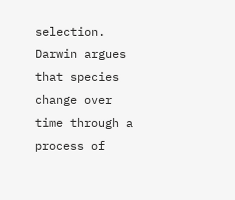selection. Darwin argues that species change over time through a process of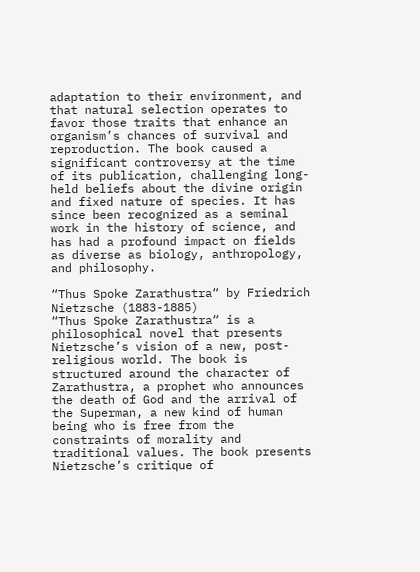adaptation to their environment, and that natural selection operates to favor those traits that enhance an organism’s chances of survival and reproduction. The book caused a significant controversy at the time of its publication, challenging long-held beliefs about the divine origin and fixed nature of species. It has since been recognized as a seminal work in the history of science, and has had a profound impact on fields as diverse as biology, anthropology, and philosophy.

“Thus Spoke Zarathustra“ by Friedrich Nietzsche (1883-1885)
“Thus Spoke Zarathustra“ is a philosophical novel that presents Nietzsche’s vision of a new, post-religious world. The book is structured around the character of Zarathustra, a prophet who announces the death of God and the arrival of the Superman, a new kind of human being who is free from the constraints of morality and traditional values. The book presents Nietzsche’s critique of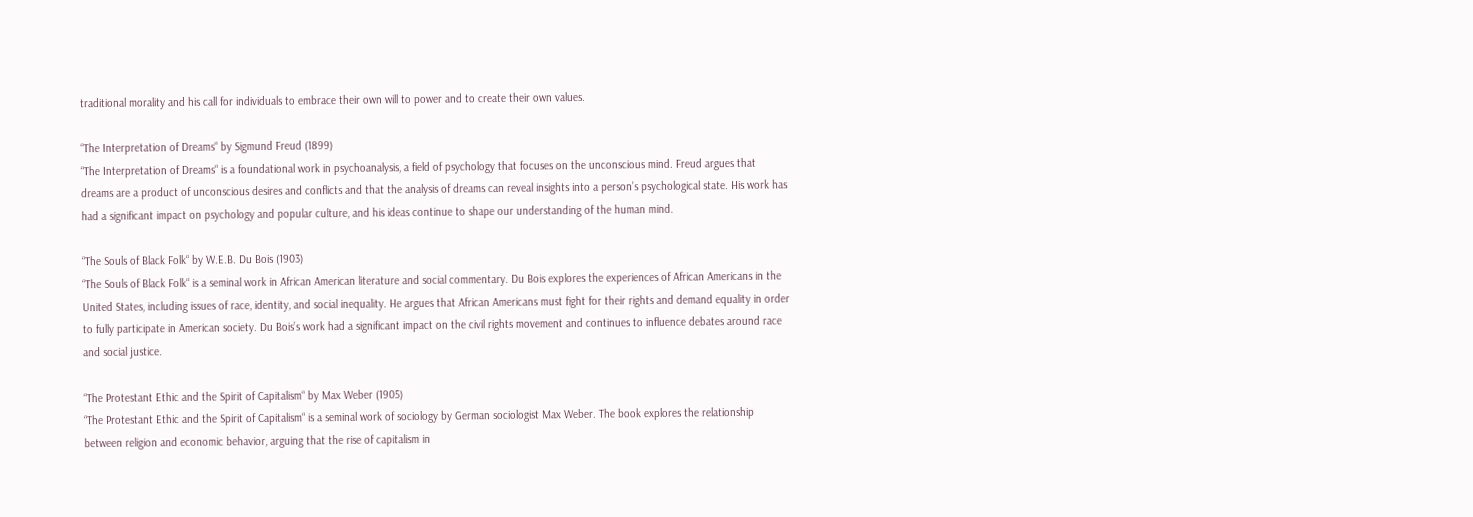traditional morality and his call for individuals to embrace their own will to power and to create their own values.

“The Interpretation of Dreams“ by Sigmund Freud (1899)
“The Interpretation of Dreams“ is a foundational work in psychoanalysis, a field of psychology that focuses on the unconscious mind. Freud argues that dreams are a product of unconscious desires and conflicts and that the analysis of dreams can reveal insights into a person’s psychological state. His work has had a significant impact on psychology and popular culture, and his ideas continue to shape our understanding of the human mind.

“The Souls of Black Folk“ by W.E.B. Du Bois (1903)
“The Souls of Black Folk“ is a seminal work in African American literature and social commentary. Du Bois explores the experiences of African Americans in the United States, including issues of race, identity, and social inequality. He argues that African Americans must fight for their rights and demand equality in order to fully participate in American society. Du Bois’s work had a significant impact on the civil rights movement and continues to influence debates around race and social justice.

“The Protestant Ethic and the Spirit of Capitalism“ by Max Weber (1905)
“The Protestant Ethic and the Spirit of Capitalism“ is a seminal work of sociology by German sociologist Max Weber. The book explores the relationship between religion and economic behavior, arguing that the rise of capitalism in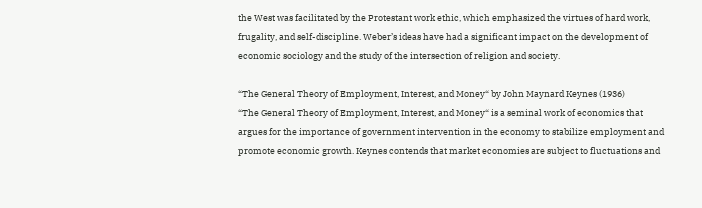the West was facilitated by the Protestant work ethic, which emphasized the virtues of hard work, frugality, and self-discipline. Weber’s ideas have had a significant impact on the development of economic sociology and the study of the intersection of religion and society.

“The General Theory of Employment, Interest, and Money“ by John Maynard Keynes (1936)
“The General Theory of Employment, Interest, and Money“ is a seminal work of economics that argues for the importance of government intervention in the economy to stabilize employment and promote economic growth. Keynes contends that market economies are subject to fluctuations and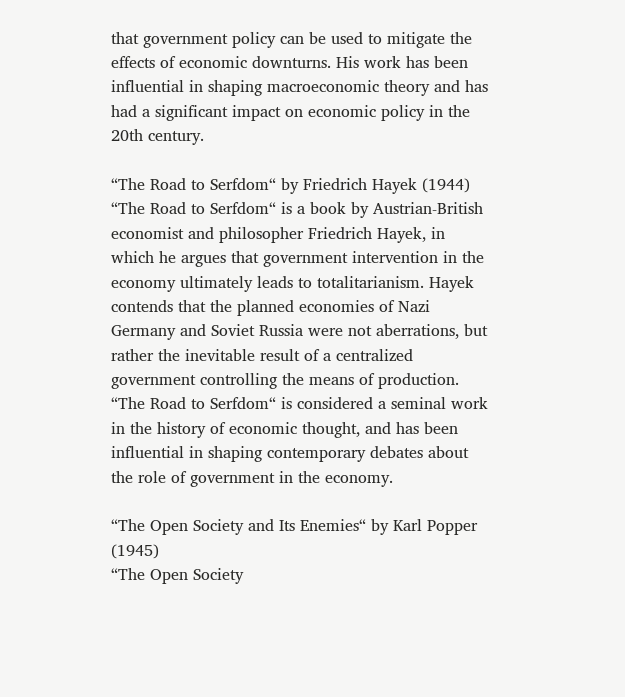that government policy can be used to mitigate the effects of economic downturns. His work has been influential in shaping macroeconomic theory and has had a significant impact on economic policy in the 20th century.

“The Road to Serfdom“ by Friedrich Hayek (1944)
“The Road to Serfdom“ is a book by Austrian-British economist and philosopher Friedrich Hayek, in which he argues that government intervention in the economy ultimately leads to totalitarianism. Hayek contends that the planned economies of Nazi Germany and Soviet Russia were not aberrations, but rather the inevitable result of a centralized government controlling the means of production. “The Road to Serfdom“ is considered a seminal work in the history of economic thought, and has been influential in shaping contemporary debates about the role of government in the economy.

“The Open Society and Its Enemies“ by Karl Popper (1945)
“The Open Society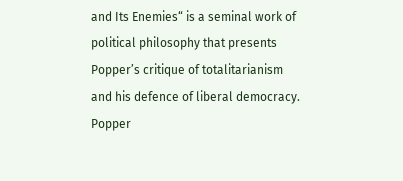and Its Enemies“ is a seminal work of political philosophy that presents Popper’s critique of totalitarianism and his defence of liberal democracy. Popper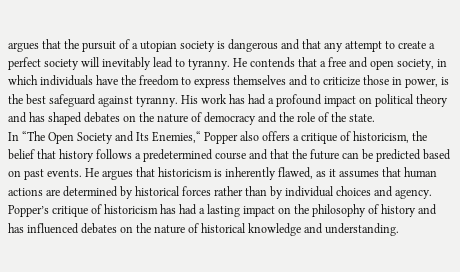argues that the pursuit of a utopian society is dangerous and that any attempt to create a perfect society will inevitably lead to tyranny. He contends that a free and open society, in which individuals have the freedom to express themselves and to criticize those in power, is the best safeguard against tyranny. His work has had a profound impact on political theory and has shaped debates on the nature of democracy and the role of the state.
In “The Open Society and Its Enemies,“ Popper also offers a critique of historicism, the belief that history follows a predetermined course and that the future can be predicted based on past events. He argues that historicism is inherently flawed, as it assumes that human actions are determined by historical forces rather than by individual choices and agency. Popper’s critique of historicism has had a lasting impact on the philosophy of history and has influenced debates on the nature of historical knowledge and understanding.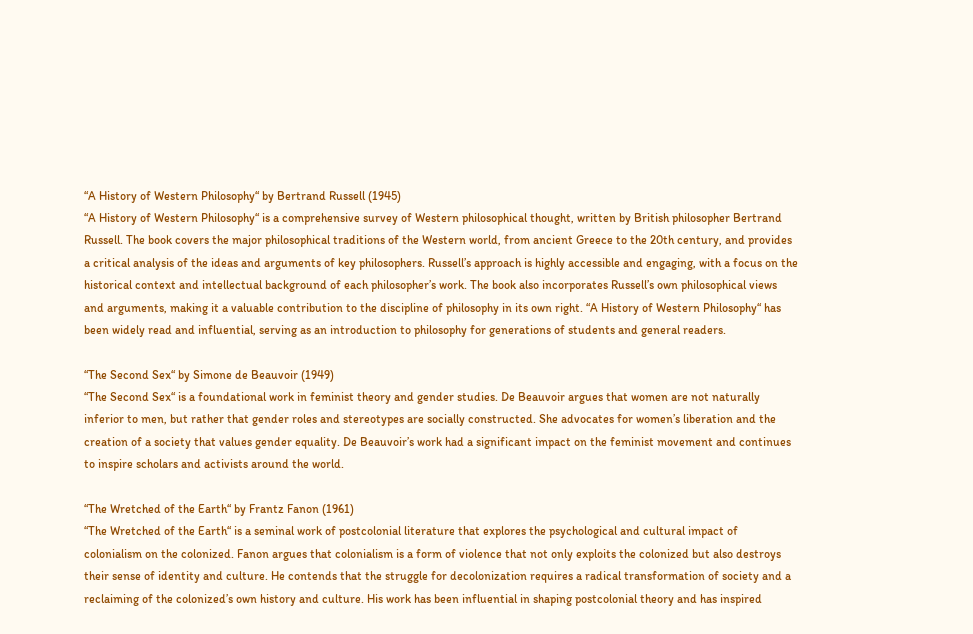“A History of Western Philosophy“ by Bertrand Russell (1945)
“A History of Western Philosophy“ is a comprehensive survey of Western philosophical thought, written by British philosopher Bertrand Russell. The book covers the major philosophical traditions of the Western world, from ancient Greece to the 20th century, and provides a critical analysis of the ideas and arguments of key philosophers. Russell’s approach is highly accessible and engaging, with a focus on the historical context and intellectual background of each philosopher’s work. The book also incorporates Russell’s own philosophical views and arguments, making it a valuable contribution to the discipline of philosophy in its own right. “A History of Western Philosophy“ has been widely read and influential, serving as an introduction to philosophy for generations of students and general readers.

“The Second Sex“ by Simone de Beauvoir (1949)
“The Second Sex“ is a foundational work in feminist theory and gender studies. De Beauvoir argues that women are not naturally inferior to men, but rather that gender roles and stereotypes are socially constructed. She advocates for women’s liberation and the creation of a society that values gender equality. De Beauvoir’s work had a significant impact on the feminist movement and continues to inspire scholars and activists around the world.

“The Wretched of the Earth“ by Frantz Fanon (1961)
“The Wretched of the Earth“ is a seminal work of postcolonial literature that explores the psychological and cultural impact of colonialism on the colonized. Fanon argues that colonialism is a form of violence that not only exploits the colonized but also destroys their sense of identity and culture. He contends that the struggle for decolonization requires a radical transformation of society and a reclaiming of the colonized’s own history and culture. His work has been influential in shaping postcolonial theory and has inspired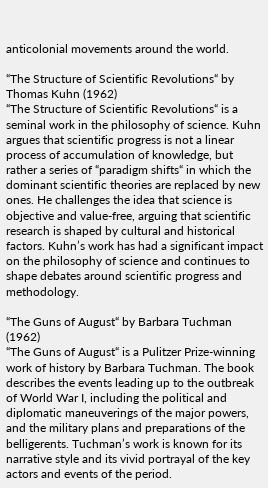anticolonial movements around the world.

“The Structure of Scientific Revolutions“ by Thomas Kuhn (1962)
“The Structure of Scientific Revolutions“ is a seminal work in the philosophy of science. Kuhn argues that scientific progress is not a linear process of accumulation of knowledge, but rather a series of “paradigm shifts“ in which the dominant scientific theories are replaced by new ones. He challenges the idea that science is objective and value-free, arguing that scientific research is shaped by cultural and historical factors. Kuhn’s work has had a significant impact on the philosophy of science and continues to shape debates around scientific progress and methodology.

“The Guns of August“ by Barbara Tuchman (1962)
“The Guns of August“ is a Pulitzer Prize-winning work of history by Barbara Tuchman. The book describes the events leading up to the outbreak of World War I, including the political and diplomatic maneuverings of the major powers, and the military plans and preparations of the belligerents. Tuchman’s work is known for its narrative style and its vivid portrayal of the key actors and events of the period.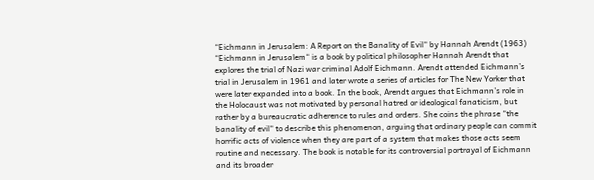“Eichmann in Jerusalem: A Report on the Banality of Evil“ by Hannah Arendt (1963)
“Eichmann in Jerusalem“ is a book by political philosopher Hannah Arendt that explores the trial of Nazi war criminal Adolf Eichmann. Arendt attended Eichmann’s trial in Jerusalem in 1961 and later wrote a series of articles for The New Yorker that were later expanded into a book. In the book, Arendt argues that Eichmann’s role in the Holocaust was not motivated by personal hatred or ideological fanaticism, but rather by a bureaucratic adherence to rules and orders. She coins the phrase “the banality of evil“ to describe this phenomenon, arguing that ordinary people can commit horrific acts of violence when they are part of a system that makes those acts seem routine and necessary. The book is notable for its controversial portrayal of Eichmann and its broader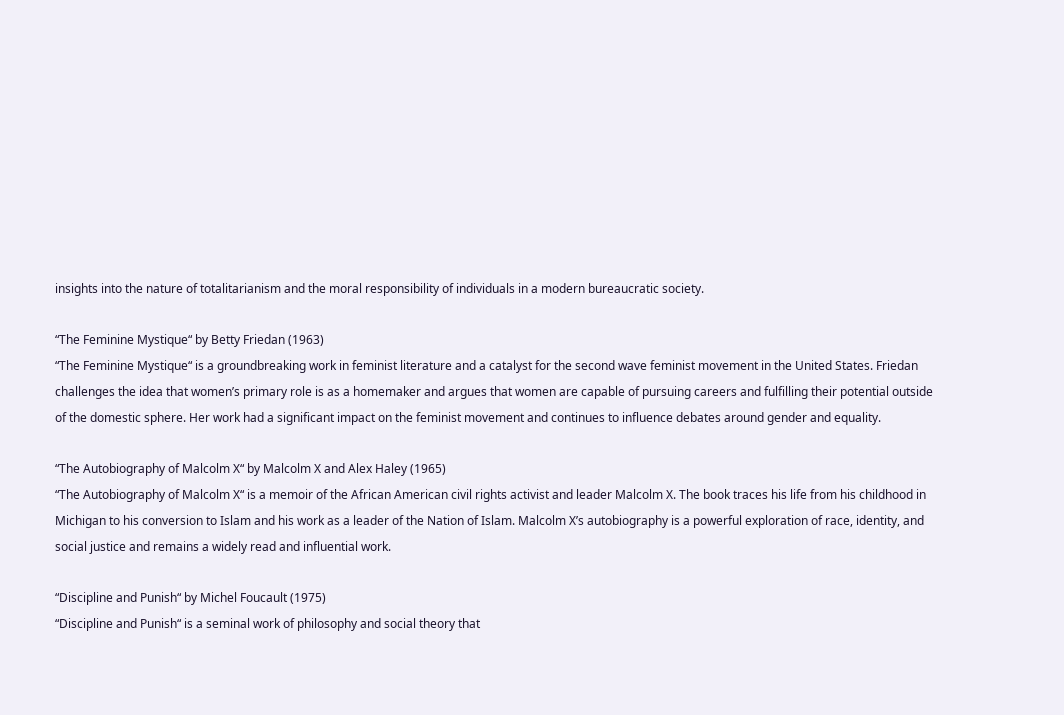insights into the nature of totalitarianism and the moral responsibility of individuals in a modern bureaucratic society.

“The Feminine Mystique“ by Betty Friedan (1963)
“The Feminine Mystique“ is a groundbreaking work in feminist literature and a catalyst for the second wave feminist movement in the United States. Friedan challenges the idea that women’s primary role is as a homemaker and argues that women are capable of pursuing careers and fulfilling their potential outside of the domestic sphere. Her work had a significant impact on the feminist movement and continues to influence debates around gender and equality.

“The Autobiography of Malcolm X“ by Malcolm X and Alex Haley (1965)
“The Autobiography of Malcolm X“ is a memoir of the African American civil rights activist and leader Malcolm X. The book traces his life from his childhood in Michigan to his conversion to Islam and his work as a leader of the Nation of Islam. Malcolm X’s autobiography is a powerful exploration of race, identity, and social justice and remains a widely read and influential work.

“Discipline and Punish“ by Michel Foucault (1975)
“Discipline and Punish“ is a seminal work of philosophy and social theory that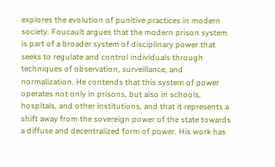explores the evolution of punitive practices in modern society. Foucault argues that the modern prison system is part of a broader system of disciplinary power that seeks to regulate and control individuals through techniques of observation, surveillance, and normalization. He contends that this system of power operates not only in prisons, but also in schools, hospitals, and other institutions, and that it represents a shift away from the sovereign power of the state towards a diffuse and decentralized form of power. His work has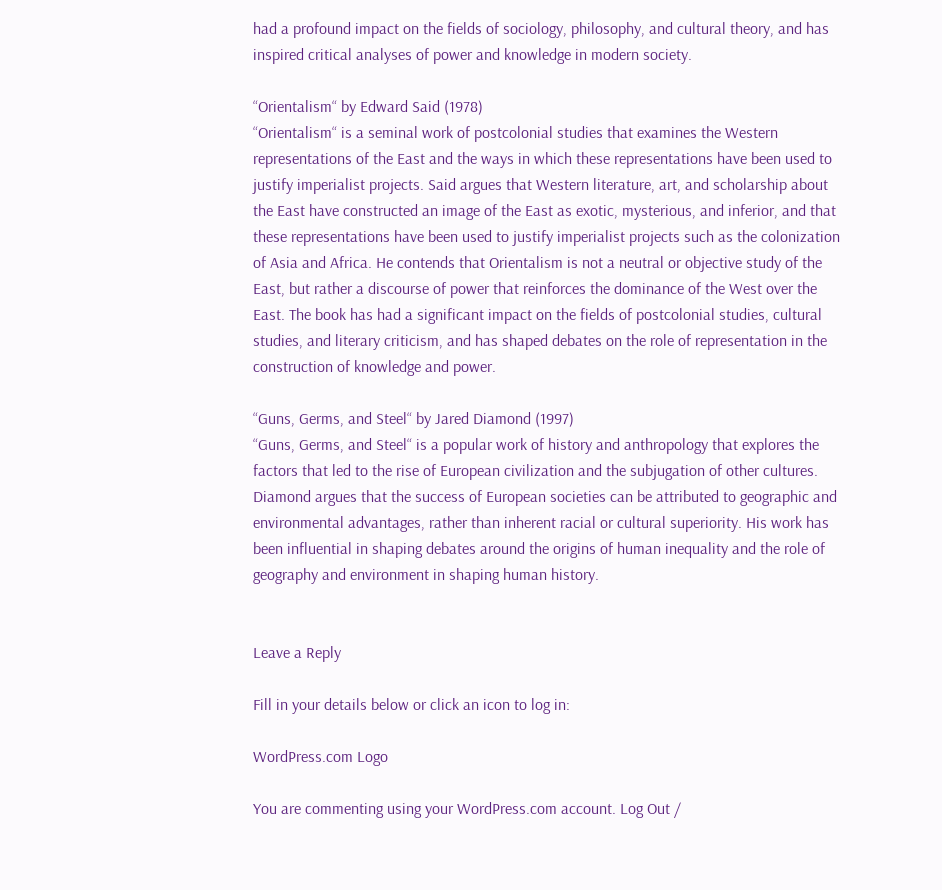had a profound impact on the fields of sociology, philosophy, and cultural theory, and has inspired critical analyses of power and knowledge in modern society.

“Orientalism“ by Edward Said (1978)
“Orientalism“ is a seminal work of postcolonial studies that examines the Western representations of the East and the ways in which these representations have been used to justify imperialist projects. Said argues that Western literature, art, and scholarship about the East have constructed an image of the East as exotic, mysterious, and inferior, and that these representations have been used to justify imperialist projects such as the colonization of Asia and Africa. He contends that Orientalism is not a neutral or objective study of the East, but rather a discourse of power that reinforces the dominance of the West over the East. The book has had a significant impact on the fields of postcolonial studies, cultural studies, and literary criticism, and has shaped debates on the role of representation in the construction of knowledge and power.

“Guns, Germs, and Steel“ by Jared Diamond (1997)
“Guns, Germs, and Steel“ is a popular work of history and anthropology that explores the factors that led to the rise of European civilization and the subjugation of other cultures. Diamond argues that the success of European societies can be attributed to geographic and environmental advantages, rather than inherent racial or cultural superiority. His work has been influential in shaping debates around the origins of human inequality and the role of geography and environment in shaping human history.


Leave a Reply

Fill in your details below or click an icon to log in:

WordPress.com Logo

You are commenting using your WordPress.com account. Log Out /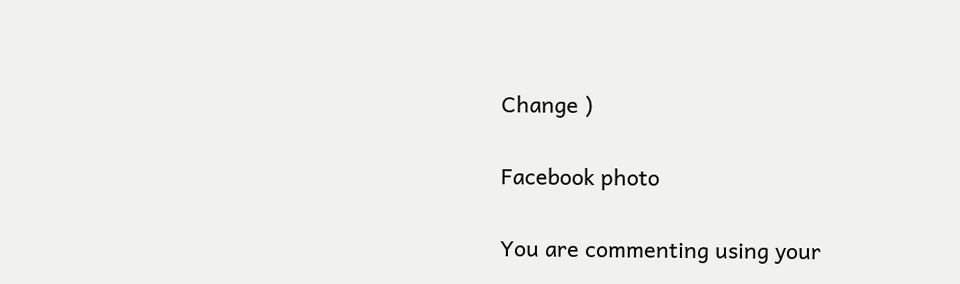Change )

Facebook photo

You are commenting using your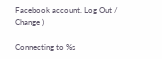Facebook account. Log Out /  Change )

Connecting to %s